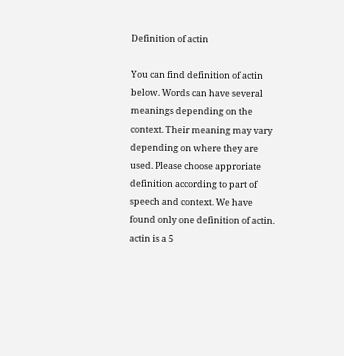Definition of actin

You can find definition of actin below. Words can have several meanings depending on the context. Their meaning may vary depending on where they are used. Please choose approriate definition according to part of speech and context. We have found only one definition of actin. actin is a 5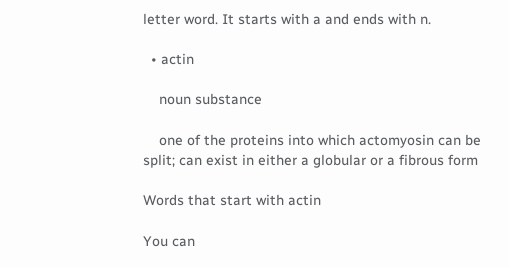letter word. It starts with a and ends with n.

  • actin

    noun substance

    one of the proteins into which actomyosin can be split; can exist in either a globular or a fibrous form

Words that start with actin

You can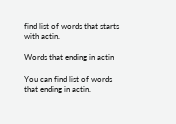find list of words that starts with actin.

Words that ending in actin

You can find list of words that ending in actin.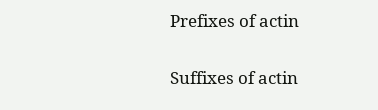Prefixes of actin

Suffixes of actin